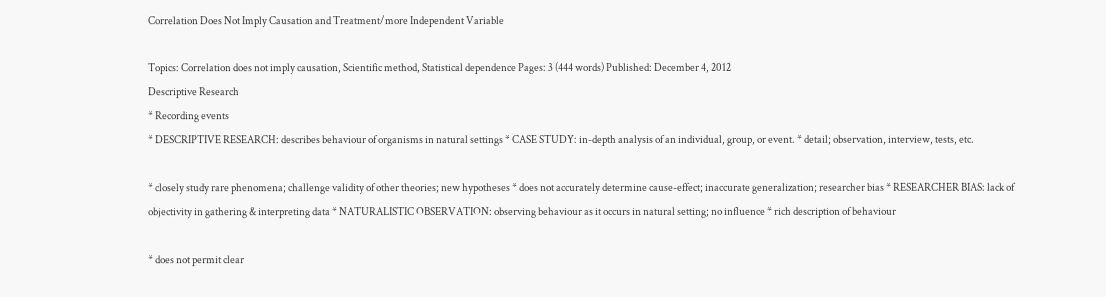Correlation Does Not Imply Causation and Treatment/more Independent Variable

Topics: Correlation does not imply causation, Scientific method, Statistical dependence Pages: 3 (444 words) Published: December 4, 2012
Descriptive Research
* Recording events
* DESCRIPTIVE RESEARCH: describes behaviour of organisms in natural settings * CASE STUDY: in-depth analysis of an individual, group, or event. * detail; observation, interview, tests, etc.

* closely study rare phenomena; challenge validity of other theories; new hypotheses * does not accurately determine cause-effect; inaccurate generalization; researcher bias * RESEARCHER BIAS: lack of objectivity in gathering & interpreting data * NATURALISTIC OBSERVATION: observing behaviour as it occurs in natural setting; no influence * rich description of behaviour

* does not permit clear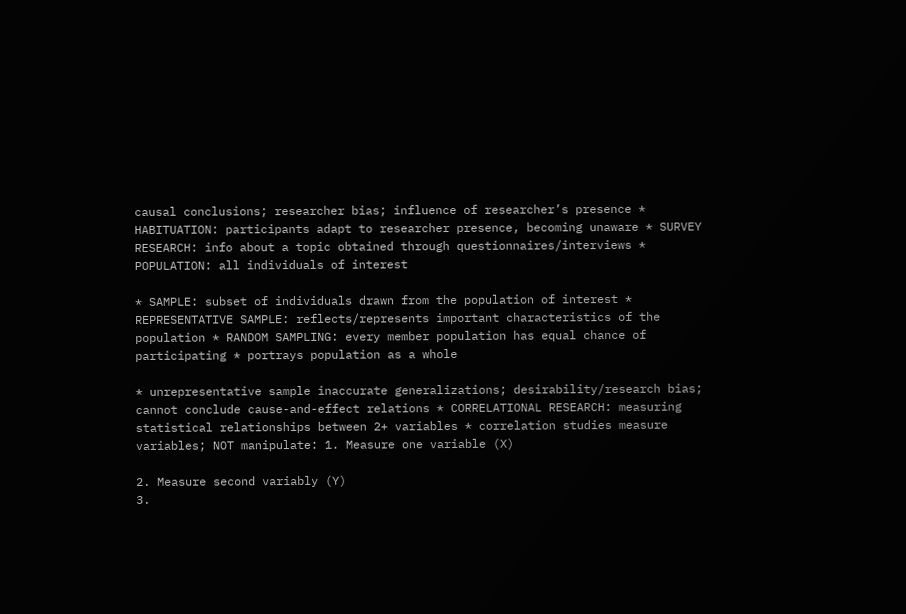causal conclusions; researcher bias; influence of researcher’s presence * HABITUATION: participants adapt to researcher presence, becoming unaware * SURVEY RESEARCH: info about a topic obtained through questionnaires/interviews * POPULATION: all individuals of interest

* SAMPLE: subset of individuals drawn from the population of interest * REPRESENTATIVE SAMPLE: reflects/represents important characteristics of the population * RANDOM SAMPLING: every member population has equal chance of participating * portrays population as a whole

* unrepresentative sample inaccurate generalizations; desirability/research bias; cannot conclude cause-and-effect relations * CORRELATIONAL RESEARCH: measuring statistical relationships between 2+ variables * correlation studies measure variables; NOT manipulate: 1. Measure one variable (X)

2. Measure second variably (Y)
3.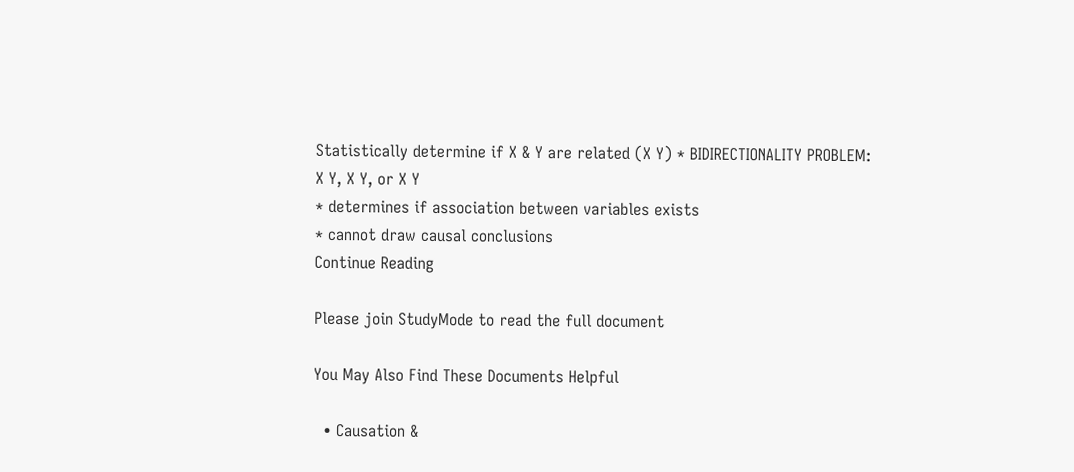Statistically determine if X & Y are related (X Y) * BIDIRECTIONALITY PROBLEM: X Y, X Y, or X Y
* determines if association between variables exists
* cannot draw causal conclusions
Continue Reading

Please join StudyMode to read the full document

You May Also Find These Documents Helpful

  • Causation &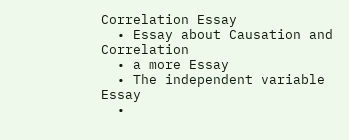Correlation Essay
  • Essay about Causation and Correlation
  • a more Essay
  • The independent variable Essay
  •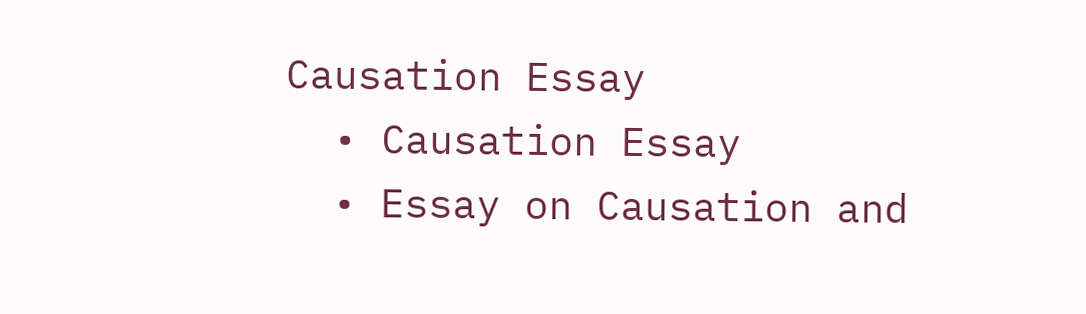Causation Essay
  • Causation Essay
  • Essay on Causation and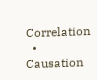Correlation
  • Causation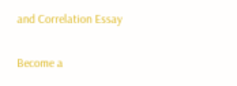and Correlation Essay

Become a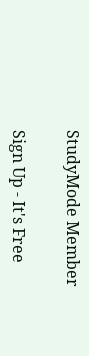StudyMode Member

Sign Up - It's Free